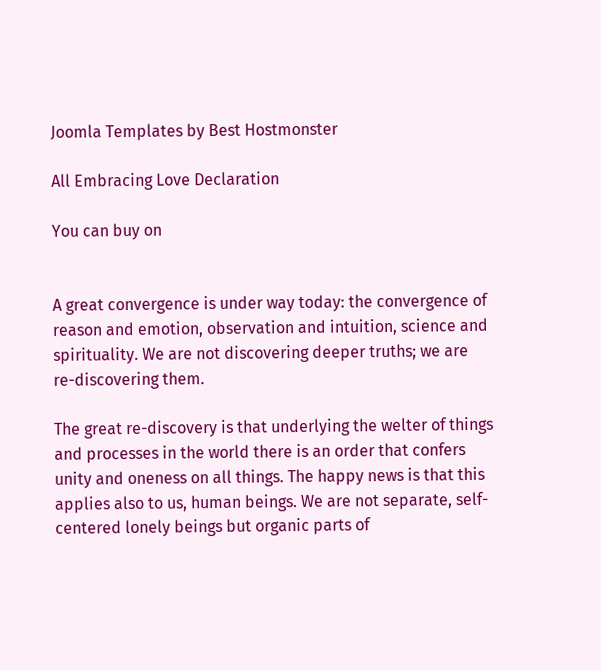Joomla Templates by Best Hostmonster

All Embracing Love Declaration

You can buy on


A great convergence is under way today: the convergence of reason and emotion, observation and intuition, science and spirituality. We are not discovering deeper truths; we are re-discovering them.

The great re-discovery is that underlying the welter of things and processes in the world there is an order that confers unity and oneness on all things. The happy news is that this applies also to us, human beings. We are not separate, self-centered lonely beings but organic parts of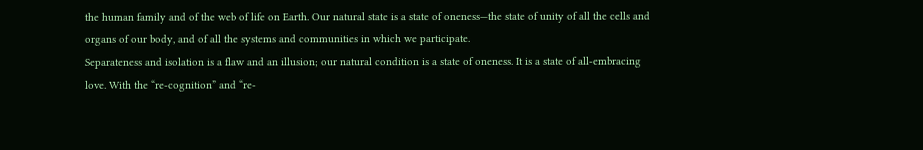the human family and of the web of life on Earth. Our natural state is a state of oneness—the state of unity of all the cells and organs of our body, and of all the systems and communities in which we participate.
Separateness and isolation is a flaw and an illusion; our natural condition is a state of oneness. It is a state of all-embracing love. With the “re-cognition” and “re-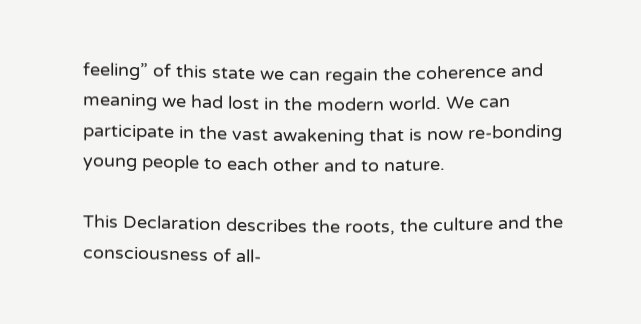feeling” of this state we can regain the coherence and meaning we had lost in the modern world. We can participate in the vast awakening that is now re-bonding young people to each other and to nature.

This Declaration describes the roots, the culture and the consciousness of all-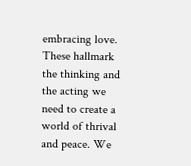embracing love. These hallmark the thinking and the acting we need to create a world of thrival and peace. We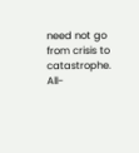need not go from crisis to catastrophe. All-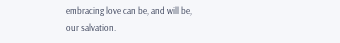embracing love can be, and will be, our salvation.